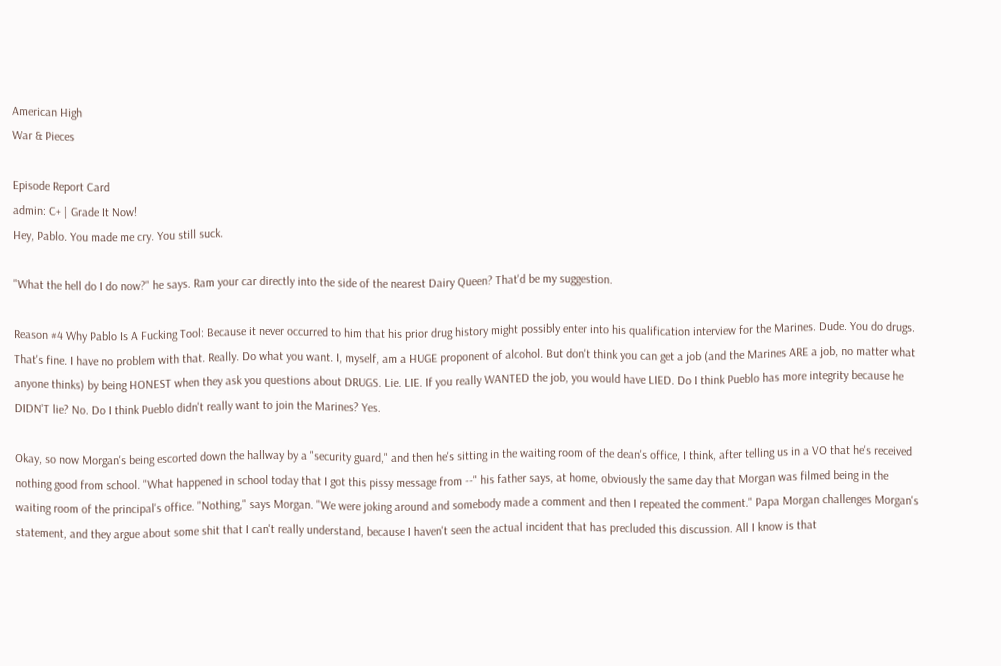American High
War & Pieces

Episode Report Card
admin: C+ | Grade It Now!
Hey, Pablo. You made me cry. You still suck.

"What the hell do I do now?" he says. Ram your car directly into the side of the nearest Dairy Queen? That'd be my suggestion.

Reason #4 Why Pablo Is A Fucking Tool: Because it never occurred to him that his prior drug history might possibly enter into his qualification interview for the Marines. Dude. You do drugs. That's fine. I have no problem with that. Really. Do what you want. I, myself, am a HUGE proponent of alcohol. But don't think you can get a job (and the Marines ARE a job, no matter what anyone thinks) by being HONEST when they ask you questions about DRUGS. Lie. LIE. If you really WANTED the job, you would have LIED. Do I think Pueblo has more integrity because he DIDN'T lie? No. Do I think Pueblo didn't really want to join the Marines? Yes.

Okay, so now Morgan's being escorted down the hallway by a "security guard," and then he's sitting in the waiting room of the dean's office, I think, after telling us in a VO that he's received nothing good from school. "What happened in school today that I got this pissy message from --" his father says, at home, obviously the same day that Morgan was filmed being in the waiting room of the principal's office. "Nothing," says Morgan. "We were joking around and somebody made a comment and then I repeated the comment." Papa Morgan challenges Morgan's statement, and they argue about some shit that I can't really understand, because I haven't seen the actual incident that has precluded this discussion. All I know is that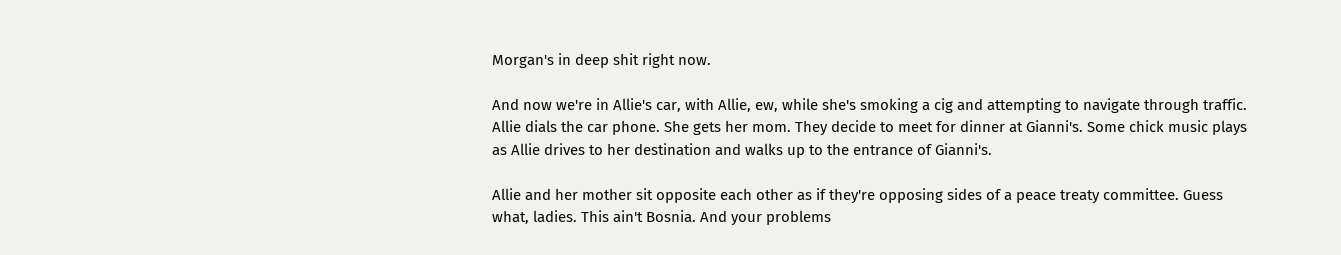Morgan's in deep shit right now.

And now we're in Allie's car, with Allie, ew, while she's smoking a cig and attempting to navigate through traffic. Allie dials the car phone. She gets her mom. They decide to meet for dinner at Gianni's. Some chick music plays as Allie drives to her destination and walks up to the entrance of Gianni's.

Allie and her mother sit opposite each other as if they're opposing sides of a peace treaty committee. Guess what, ladies. This ain't Bosnia. And your problems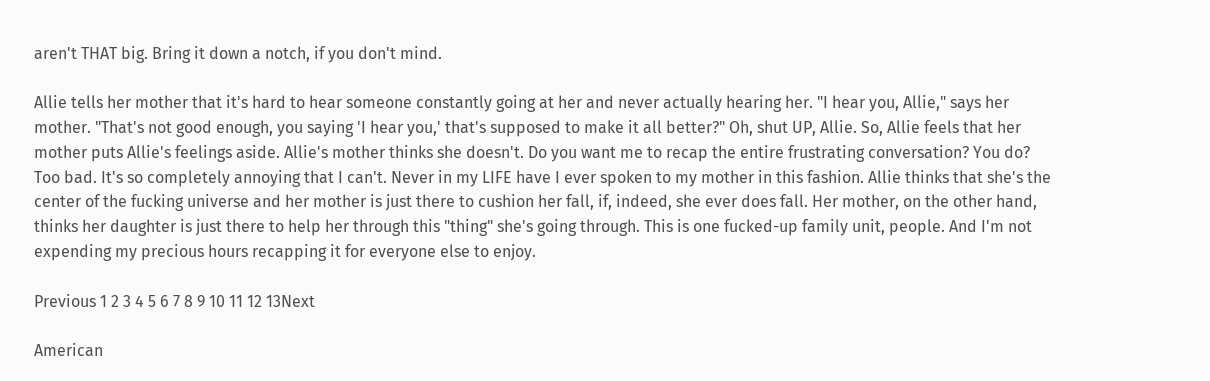aren't THAT big. Bring it down a notch, if you don't mind.

Allie tells her mother that it's hard to hear someone constantly going at her and never actually hearing her. "I hear you, Allie," says her mother. "That's not good enough, you saying 'I hear you,' that's supposed to make it all better?" Oh, shut UP, Allie. So, Allie feels that her mother puts Allie's feelings aside. Allie's mother thinks she doesn't. Do you want me to recap the entire frustrating conversation? You do? Too bad. It's so completely annoying that I can't. Never in my LIFE have I ever spoken to my mother in this fashion. Allie thinks that she's the center of the fucking universe and her mother is just there to cushion her fall, if, indeed, she ever does fall. Her mother, on the other hand, thinks her daughter is just there to help her through this "thing" she's going through. This is one fucked-up family unit, people. And I'm not expending my precious hours recapping it for everyone else to enjoy.

Previous 1 2 3 4 5 6 7 8 9 10 11 12 13Next

American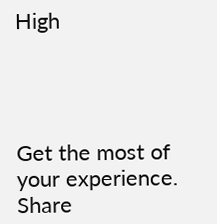High




Get the most of your experience.
Share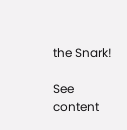the Snark!

See content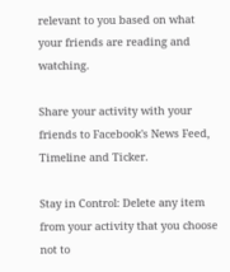relevant to you based on what your friends are reading and watching.

Share your activity with your friends to Facebook's News Feed, Timeline and Ticker.

Stay in Control: Delete any item from your activity that you choose not to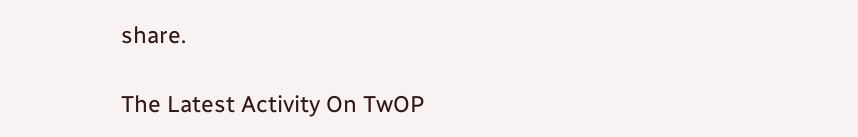share.

The Latest Activity On TwOP